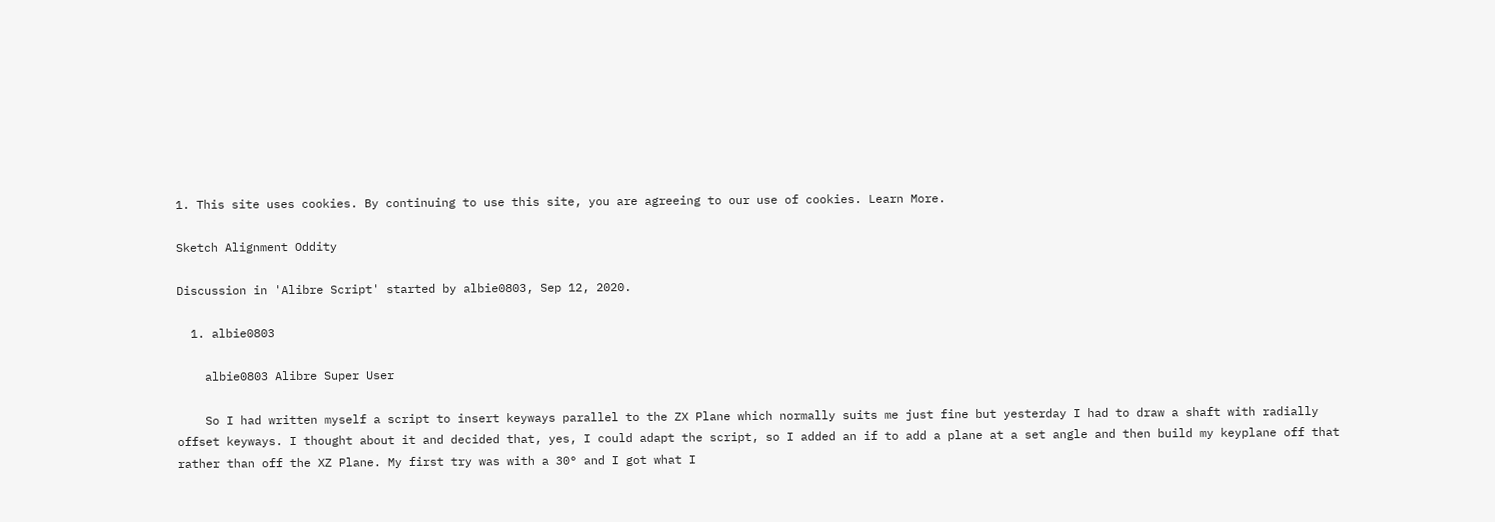1. This site uses cookies. By continuing to use this site, you are agreeing to our use of cookies. Learn More.

Sketch Alignment Oddity

Discussion in 'Alibre Script' started by albie0803, Sep 12, 2020.

  1. albie0803

    albie0803 Alibre Super User

    So I had written myself a script to insert keyways parallel to the ZX Plane which normally suits me just fine but yesterday I had to draw a shaft with radially offset keyways. I thought about it and decided that, yes, I could adapt the script, so I added an if to add a plane at a set angle and then build my keyplane off that rather than off the XZ Plane. My first try was with a 30° and I got what I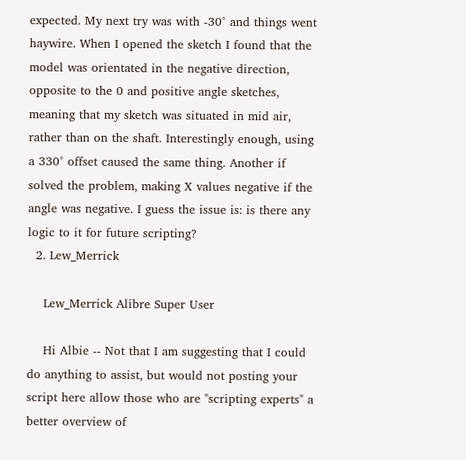expected. My next try was with -30° and things went haywire. When I opened the sketch I found that the model was orientated in the negative direction, opposite to the 0 and positive angle sketches, meaning that my sketch was situated in mid air, rather than on the shaft. Interestingly enough, using a 330° offset caused the same thing. Another if solved the problem, making X values negative if the angle was negative. I guess the issue is: is there any logic to it for future scripting?
  2. Lew_Merrick

    Lew_Merrick Alibre Super User

    Hi Albie -- Not that I am suggesting that I could do anything to assist, but would not posting your script here allow those who are "scripting experts" a better overview of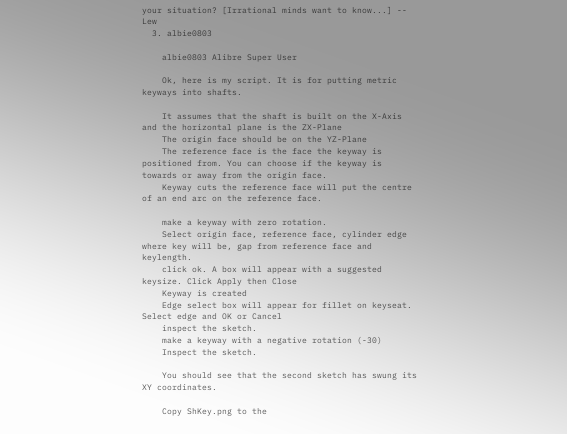your situation? [Irrational minds want to know...] -- Lew
  3. albie0803

    albie0803 Alibre Super User

    Ok, here is my script. It is for putting metric keyways into shafts.

    It assumes that the shaft is built on the X-Axis and the horizontal plane is the ZX-Plane
    The origin face should be on the YZ-Plane
    The reference face is the face the keyway is positioned from. You can choose if the keyway is towards or away from the origin face.
    Keyway cuts the reference face will put the centre of an end arc on the reference face.

    make a keyway with zero rotation.
    Select origin face, reference face, cylinder edge where key will be, gap from reference face and keylength.
    click ok. A box will appear with a suggested keysize. Click Apply then Close
    Keyway is created
    Edge select box will appear for fillet on keyseat. Select edge and OK or Cancel
    inspect the sketch.
    make a keyway with a negative rotation (-30)
    Inspect the sketch.

    You should see that the second sketch has swung its XY coordinates.

    Copy ShKey.png to the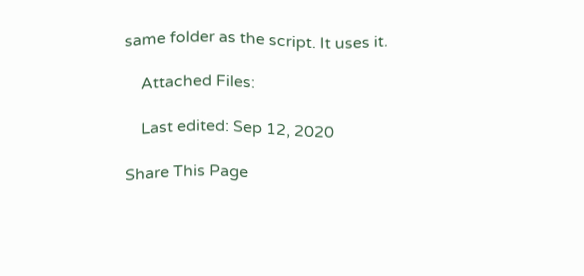same folder as the script. It uses it.

    Attached Files:

    Last edited: Sep 12, 2020

Share This Page